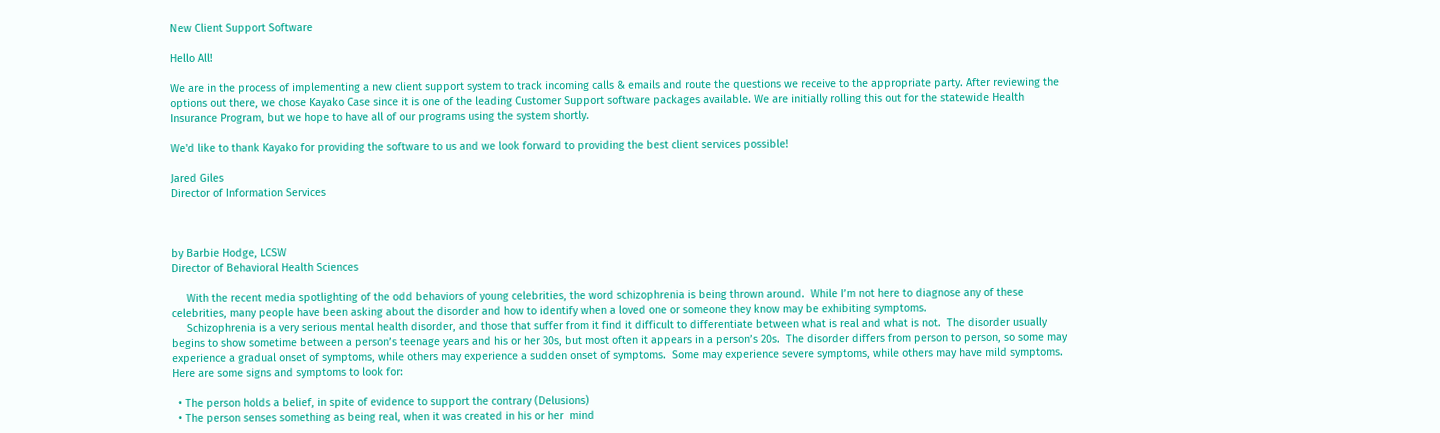New Client Support Software

Hello All!

We are in the process of implementing a new client support system to track incoming calls & emails and route the questions we receive to the appropriate party. After reviewing the options out there, we chose Kayako Case since it is one of the leading Customer Support software packages available. We are initially rolling this out for the statewide Health Insurance Program, but we hope to have all of our programs using the system shortly.

We'd like to thank Kayako for providing the software to us and we look forward to providing the best client services possible!

Jared Giles
Director of Information Services



by Barbie Hodge, LCSW
Director of Behavioral Health Sciences

     With the recent media spotlighting of the odd behaviors of young celebrities, the word schizophrenia is being thrown around.  While I’m not here to diagnose any of these celebrities, many people have been asking about the disorder and how to identify when a loved one or someone they know may be exhibiting symptoms.
     Schizophrenia is a very serious mental health disorder, and those that suffer from it find it difficult to differentiate between what is real and what is not.  The disorder usually begins to show sometime between a person’s teenage years and his or her 30s, but most often it appears in a person’s 20s.  The disorder differs from person to person, so some may experience a gradual onset of symptoms, while others may experience a sudden onset of symptoms.  Some may experience severe symptoms, while others may have mild symptoms.  Here are some signs and symptoms to look for:

  • The person holds a belief, in spite of evidence to support the contrary (Delusions)
  • The person senses something as being real, when it was created in his or her  mind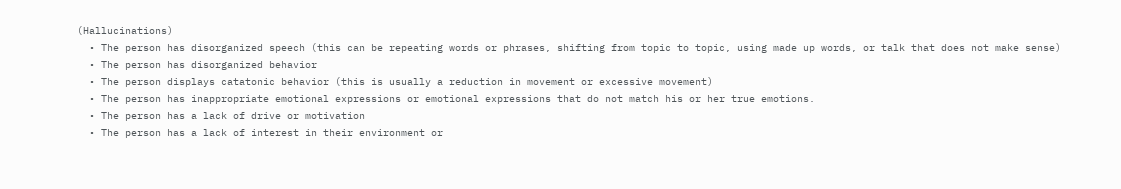(Hallucinations)
  • The person has disorganized speech (this can be repeating words or phrases, shifting from topic to topic, using made up words, or talk that does not make sense)
  • The person has disorganized behavior
  • The person displays catatonic behavior (this is usually a reduction in movement or excessive movement)
  • The person has inappropriate emotional expressions or emotional expressions that do not match his or her true emotions.
  • The person has a lack of drive or motivation
  • The person has a lack of interest in their environment or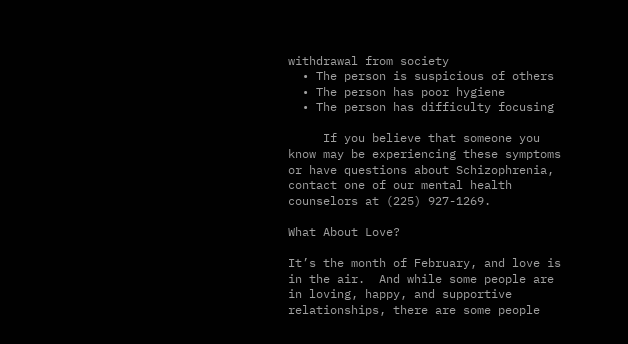withdrawal from society
  • The person is suspicious of others
  • The person has poor hygiene
  • The person has difficulty focusing

     If you believe that someone you know may be experiencing these symptoms or have questions about Schizophrenia, contact one of our mental health counselors at (225) 927-1269.

What About Love?

It’s the month of February, and love is in the air.  And while some people are in loving, happy, and supportive relationships, there are some people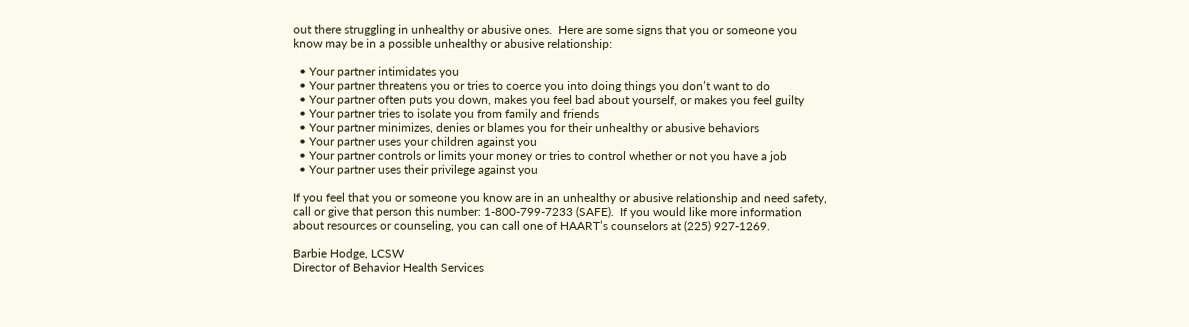out there struggling in unhealthy or abusive ones.  Here are some signs that you or someone you know may be in a possible unhealthy or abusive relationship:

  • Your partner intimidates you
  • Your partner threatens you or tries to coerce you into doing things you don’t want to do
  • Your partner often puts you down, makes you feel bad about yourself, or makes you feel guilty
  • Your partner tries to isolate you from family and friends
  • Your partner minimizes, denies or blames you for their unhealthy or abusive behaviors
  • Your partner uses your children against you
  • Your partner controls or limits your money or tries to control whether or not you have a job
  • Your partner uses their privilege against you

If you feel that you or someone you know are in an unhealthy or abusive relationship and need safety, call or give that person this number: 1-800-799-7233 (SAFE).  If you would like more information about resources or counseling, you can call one of HAART’s counselors at (225) 927-1269.

Barbie Hodge, LCSW
Director of Behavior Health Services